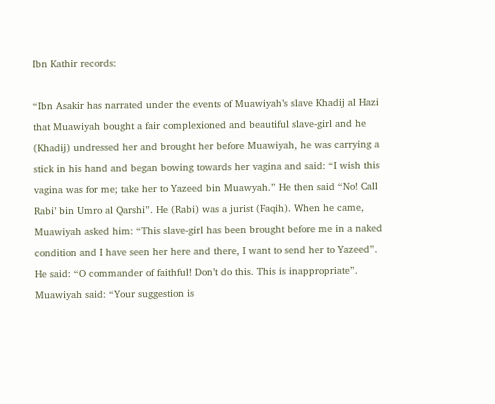Ibn Kathir records:

“Ibn Asakir has narrated under the events of Muawiyah’s slave Khadij al Hazi that Muawiyah bought a fair complexioned and beautiful slave-girl and he (Khadij) undressed her and brought her before Muawiyah, he was carrying a stick in his hand and began bowing towards her vagina and said: “I wish this vagina was for me; take her to Yazeed bin Muawyah.” He then said “No! Call Rabi’ bin Umro al Qarshi”. He (Rabi) was a jurist (Faqih). When he came, Muawiyah asked him: “This slave-girl has been brought before me in a naked condition and I have seen her here and there, I want to send her to Yazeed”. He said: “O commander of faithful! Don’t do this. This is inappropriate”. Muawiyah said: “Your suggestion is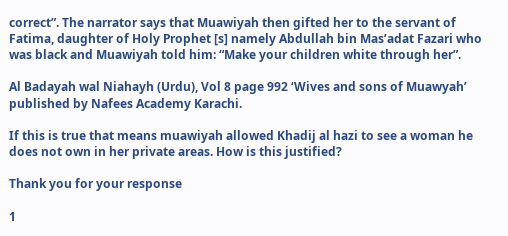correct”. The narrator says that Muawiyah then gifted her to the servant of Fatima, daughter of Holy Prophet [s] namely Abdullah bin Mas’adat Fazari who was black and Muawiyah told him: “Make your children white through her”.

Al Badayah wal Niahayh (Urdu), Vol 8 page 992 ‘Wives and sons of Muawyah’ published by Nafees Academy Karachi.

If this is true that means muawiyah allowed Khadij al hazi to see a woman he does not own in her private areas. How is this justified?

Thank you for your response

1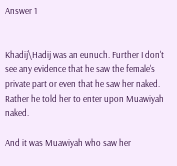Answer 1


Khadij\Hadij was an eunuch. Further I don't see any evidence that he saw the female's private part or even that he saw her naked. Rather he told her to enter upon Muawiyah naked.

And it was Muawiyah who saw her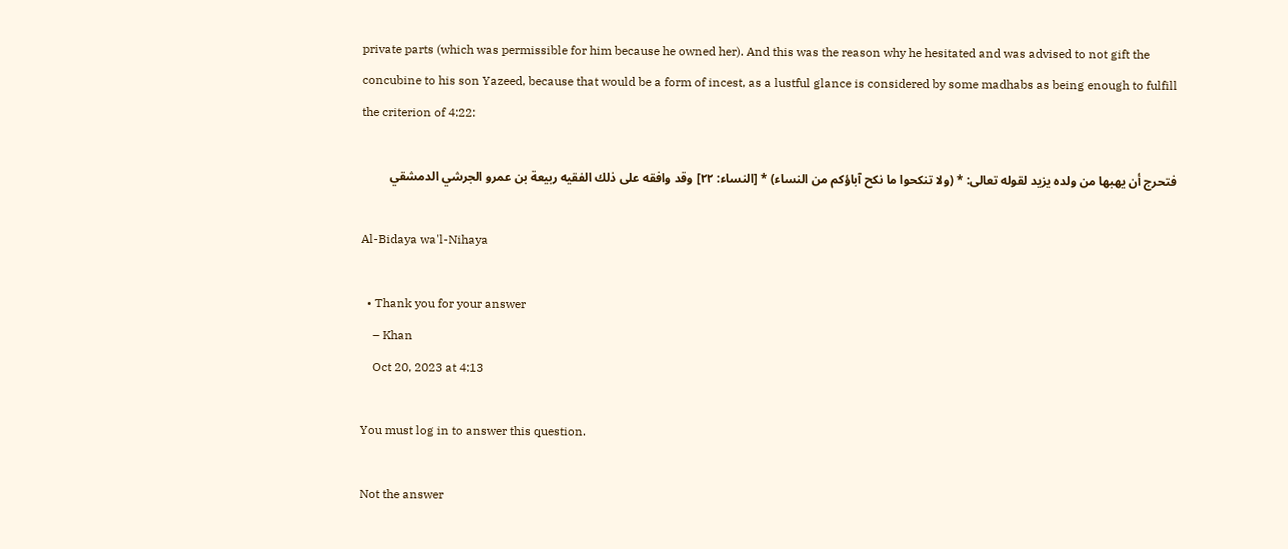private parts (which was permissible for him because he owned her). And this was the reason why he hesitated and was advised to not gift the concubine to his son Yazeed, because that would be a form of incest, as a lustful glance is considered by some madhabs as being enough to fulfill the criterion of 4:22:

فتحرج أن يهبها من ولده يزيد لقوله تعالى: * (ولا تنكحوا ما نكح آباؤكم من النساء) * [النساء: ٢٢] وقد وافقه على ذلك الفقيه ربيعة بن عمرو الجرشي الدمشقي

Al-Bidaya wa'l-Nihaya

  • Thank you for your answer
    – Khan
    Oct 20, 2023 at 4:13

You must log in to answer this question.

Not the answer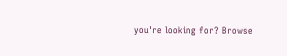you're looking for? Browse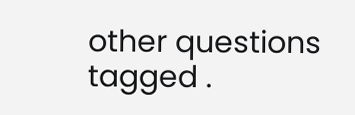other questions tagged .